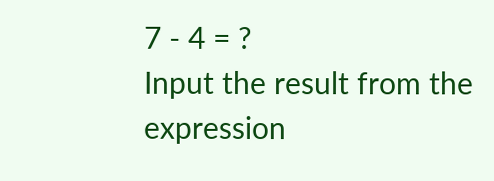7 - 4 = ?
Input the result from the expression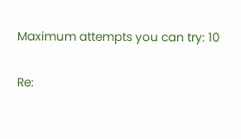Maximum attempts you can try: 10

Re: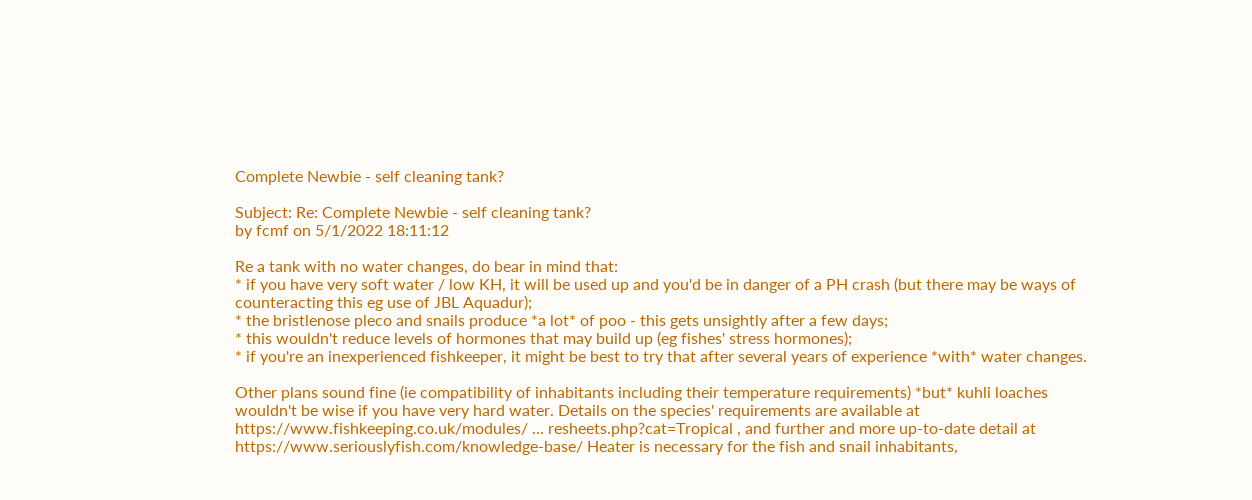Complete Newbie - self cleaning tank?

Subject: Re: Complete Newbie - self cleaning tank?
by fcmf on 5/1/2022 18:11:12

Re a tank with no water changes, do bear in mind that:
* if you have very soft water / low KH, it will be used up and you'd be in danger of a PH crash (but there may be ways of counteracting this eg use of JBL Aquadur);
* the bristlenose pleco and snails produce *a lot* of poo - this gets unsightly after a few days;
* this wouldn't reduce levels of hormones that may build up (eg fishes' stress hormones);
* if you're an inexperienced fishkeeper, it might be best to try that after several years of experience *with* water changes.

Other plans sound fine (ie compatibility of inhabitants including their temperature requirements) *but* kuhli loaches wouldn't be wise if you have very hard water. Details on the species' requirements are available at https://www.fishkeeping.co.uk/modules/ ... resheets.php?cat=Tropical , and further and more up-to-date detail at https://www.seriouslyfish.com/knowledge-base/ Heater is necessary for the fish and snail inhabitants,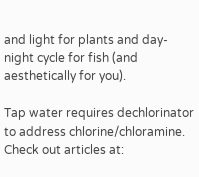and light for plants and day-night cycle for fish (and aesthetically for you).

Tap water requires dechlorinator to address chlorine/chloramine. Check out articles at: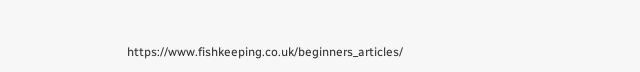https://www.fishkeeping.co.uk/beginners_articles/